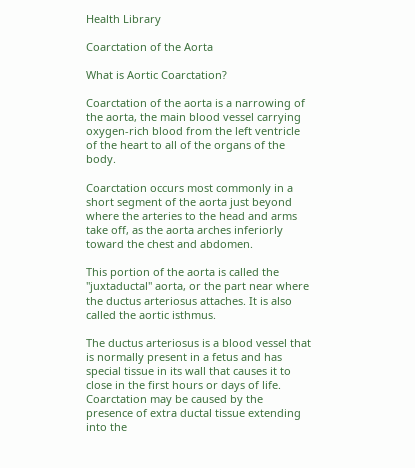Health Library

Coarctation of the Aorta

What is Aortic Coarctation?

Coarctation of the aorta is a narrowing of the aorta, the main blood vessel carrying oxygen-rich blood from the left ventricle of the heart to all of the organs of the body.

Coarctation occurs most commonly in a short segment of the aorta just beyond where the arteries to the head and arms take off, as the aorta arches inferiorly toward the chest and abdomen.

This portion of the aorta is called the "juxtaductal" aorta, or the part near where the ductus arteriosus attaches. It is also called the aortic isthmus.

The ductus arteriosus is a blood vessel that is normally present in a fetus and has special tissue in its wall that causes it to close in the first hours or days of life. Coarctation may be caused by the presence of extra ductal tissue extending into the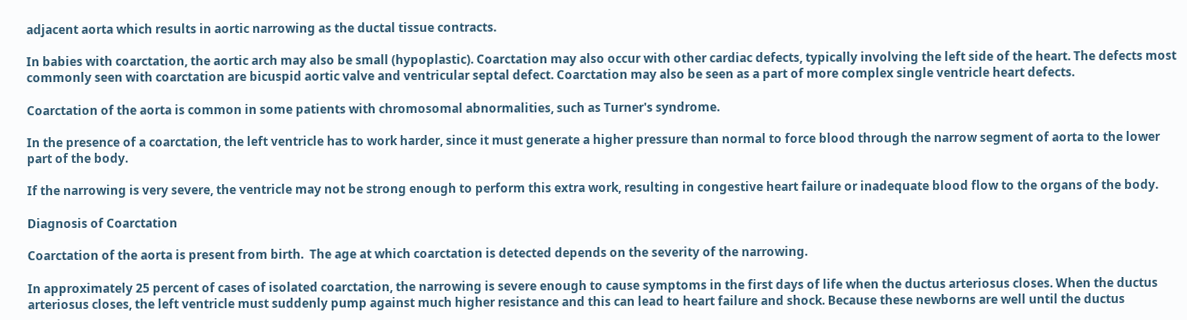adjacent aorta which results in aortic narrowing as the ductal tissue contracts.

In babies with coarctation, the aortic arch may also be small (hypoplastic). Coarctation may also occur with other cardiac defects, typically involving the left side of the heart. The defects most commonly seen with coarctation are bicuspid aortic valve and ventricular septal defect. Coarctation may also be seen as a part of more complex single ventricle heart defects.

Coarctation of the aorta is common in some patients with chromosomal abnormalities, such as Turner's syndrome.

In the presence of a coarctation, the left ventricle has to work harder, since it must generate a higher pressure than normal to force blood through the narrow segment of aorta to the lower part of the body.

If the narrowing is very severe, the ventricle may not be strong enough to perform this extra work, resulting in congestive heart failure or inadequate blood flow to the organs of the body.

Diagnosis of Coarctation

Coarctation of the aorta is present from birth.  The age at which coarctation is detected depends on the severity of the narrowing.

In approximately 25 percent of cases of isolated coarctation, the narrowing is severe enough to cause symptoms in the first days of life when the ductus arteriosus closes. When the ductus arteriosus closes, the left ventricle must suddenly pump against much higher resistance and this can lead to heart failure and shock. Because these newborns are well until the ductus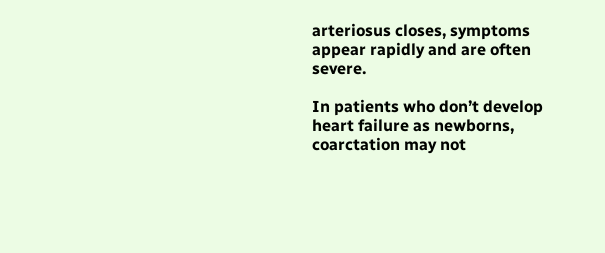arteriosus closes, symptoms appear rapidly and are often severe.

In patients who don’t develop heart failure as newborns, coarctation may not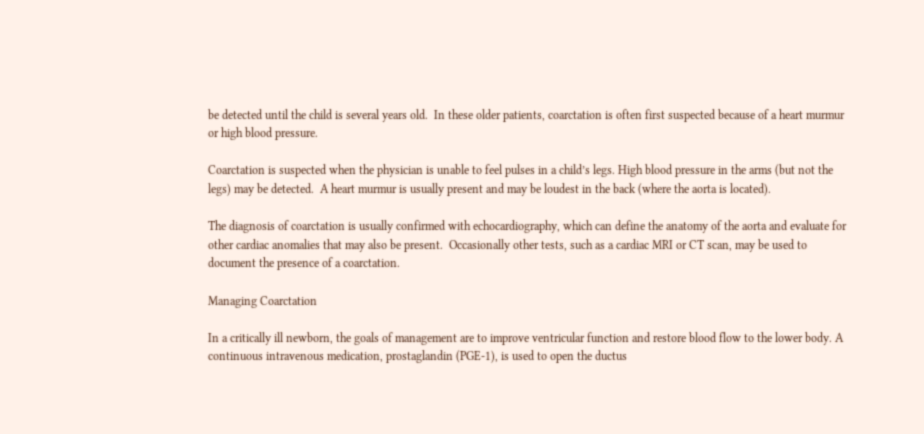be detected until the child is several years old.  In these older patients, coarctation is often first suspected because of a heart murmur or high blood pressure.

Coarctation is suspected when the physician is unable to feel pulses in a child’s legs. High blood pressure in the arms (but not the legs) may be detected.  A heart murmur is usually present and may be loudest in the back (where the aorta is located).

The diagnosis of coarctation is usually confirmed with echocardiography, which can define the anatomy of the aorta and evaluate for other cardiac anomalies that may also be present.  Occasionally other tests, such as a cardiac MRI or CT scan, may be used to document the presence of a coarctation.

Managing Coarctation

In a critically ill newborn, the goals of management are to improve ventricular function and restore blood flow to the lower body. A continuous intravenous medication, prostaglandin (PGE-1), is used to open the ductus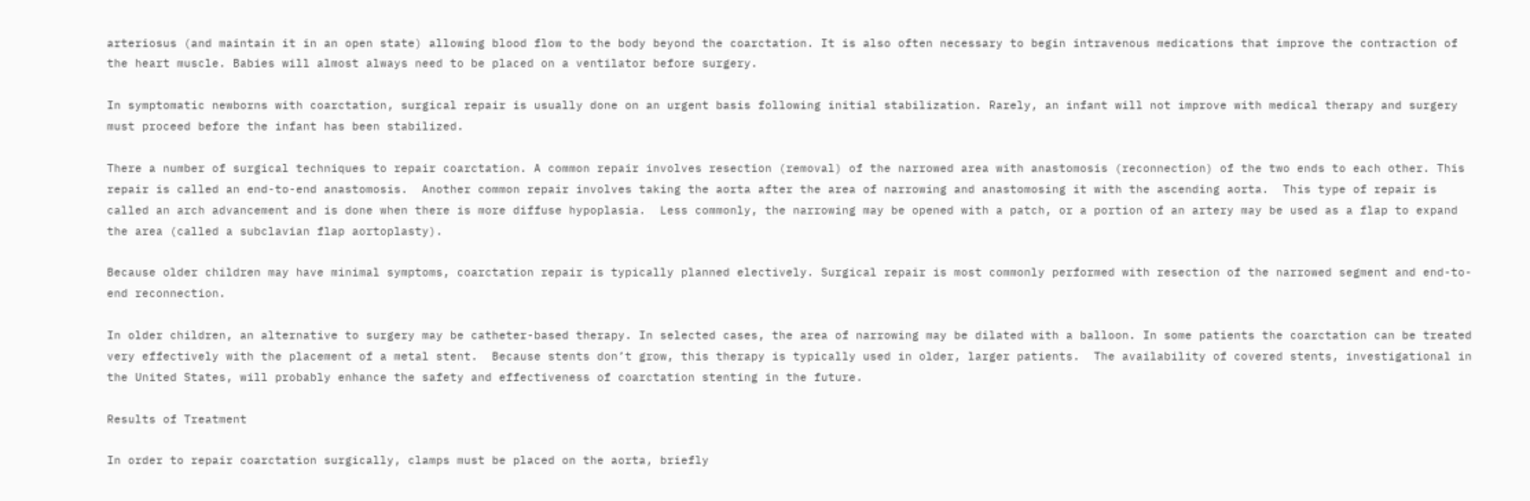arteriosus (and maintain it in an open state) allowing blood flow to the body beyond the coarctation. It is also often necessary to begin intravenous medications that improve the contraction of the heart muscle. Babies will almost always need to be placed on a ventilator before surgery.

In symptomatic newborns with coarctation, surgical repair is usually done on an urgent basis following initial stabilization. Rarely, an infant will not improve with medical therapy and surgery must proceed before the infant has been stabilized.

There a number of surgical techniques to repair coarctation. A common repair involves resection (removal) of the narrowed area with anastomosis (reconnection) of the two ends to each other. This repair is called an end-to-end anastomosis.  Another common repair involves taking the aorta after the area of narrowing and anastomosing it with the ascending aorta.  This type of repair is called an arch advancement and is done when there is more diffuse hypoplasia.  Less commonly, the narrowing may be opened with a patch, or a portion of an artery may be used as a flap to expand the area (called a subclavian flap aortoplasty).

Because older children may have minimal symptoms, coarctation repair is typically planned electively. Surgical repair is most commonly performed with resection of the narrowed segment and end-to-end reconnection.

In older children, an alternative to surgery may be catheter-based therapy. In selected cases, the area of narrowing may be dilated with a balloon. In some patients the coarctation can be treated very effectively with the placement of a metal stent.  Because stents don’t grow, this therapy is typically used in older, larger patients.  The availability of covered stents, investigational in the United States, will probably enhance the safety and effectiveness of coarctation stenting in the future.

Results of Treatment

In order to repair coarctation surgically, clamps must be placed on the aorta, briefly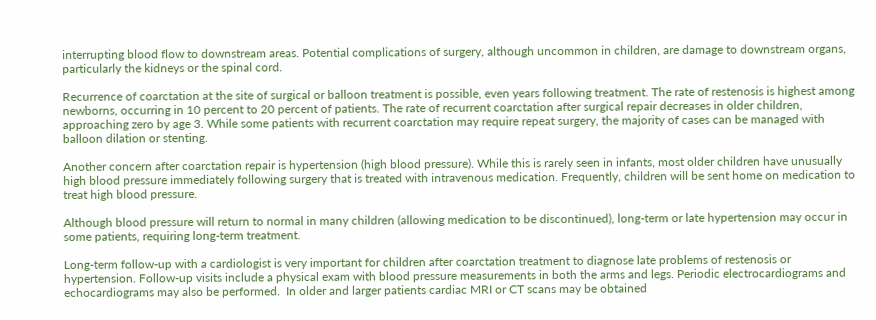interrupting blood flow to downstream areas. Potential complications of surgery, although uncommon in children, are damage to downstream organs, particularly the kidneys or the spinal cord.

Recurrence of coarctation at the site of surgical or balloon treatment is possible, even years following treatment. The rate of restenosis is highest among newborns, occurring in 10 percent to 20 percent of patients. The rate of recurrent coarctation after surgical repair decreases in older children, approaching zero by age 3. While some patients with recurrent coarctation may require repeat surgery, the majority of cases can be managed with balloon dilation or stenting.

Another concern after coarctation repair is hypertension (high blood pressure). While this is rarely seen in infants, most older children have unusually high blood pressure immediately following surgery that is treated with intravenous medication. Frequently, children will be sent home on medication to treat high blood pressure.

Although blood pressure will return to normal in many children (allowing medication to be discontinued), long-term or late hypertension may occur in some patients, requiring long-term treatment.

Long-term follow-up with a cardiologist is very important for children after coarctation treatment to diagnose late problems of restenosis or hypertension. Follow-up visits include a physical exam with blood pressure measurements in both the arms and legs. Periodic electrocardiograms and echocardiograms may also be performed.  In older and larger patients cardiac MRI or CT scans may be obtained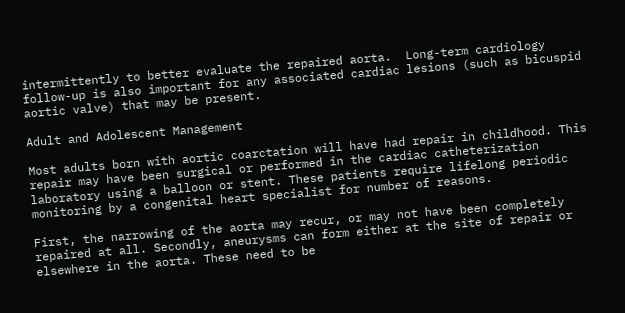intermittently to better evaluate the repaired aorta.  Long-term cardiology follow-up is also important for any associated cardiac lesions (such as bicuspid aortic valve) that may be present.

Adult and Adolescent Management

Most adults born with aortic coarctation will have had repair in childhood. This repair may have been surgical or performed in the cardiac catheterization laboratory using a balloon or stent. These patients require lifelong periodic monitoring by a congenital heart specialist for number of reasons.

First, the narrowing of the aorta may recur, or may not have been completely repaired at all. Secondly, aneurysms can form either at the site of repair or elsewhere in the aorta. These need to be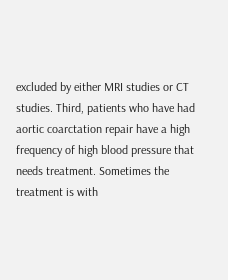excluded by either MRI studies or CT studies. Third, patients who have had aortic coarctation repair have a high frequency of high blood pressure that needs treatment. Sometimes the treatment is with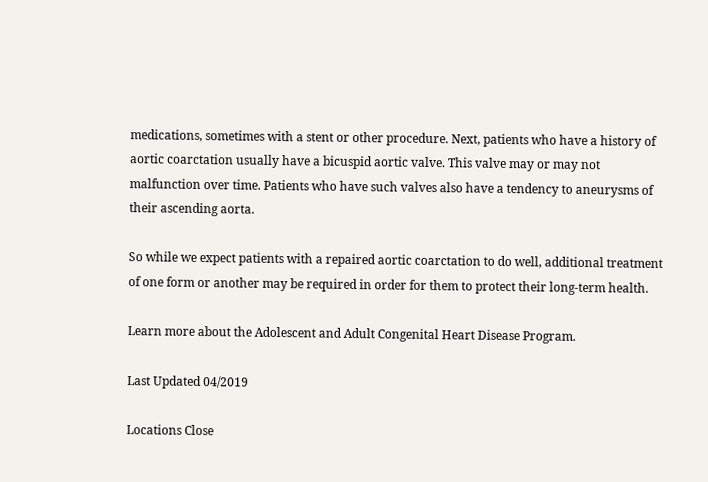medications, sometimes with a stent or other procedure. Next, patients who have a history of aortic coarctation usually have a bicuspid aortic valve. This valve may or may not malfunction over time. Patients who have such valves also have a tendency to aneurysms of their ascending aorta.

So while we expect patients with a repaired aortic coarctation to do well, additional treatment of one form or another may be required in order for them to protect their long-term health.

Learn more about the Adolescent and Adult Congenital Heart Disease Program.

Last Updated 04/2019

Locations Close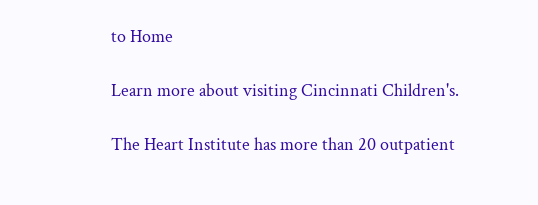to Home

Learn more about visiting Cincinnati Children's.

The Heart Institute has more than 20 outpatient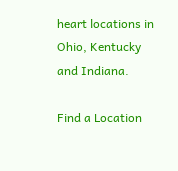heart locations in Ohio, Kentucky and Indiana.

Find a Location